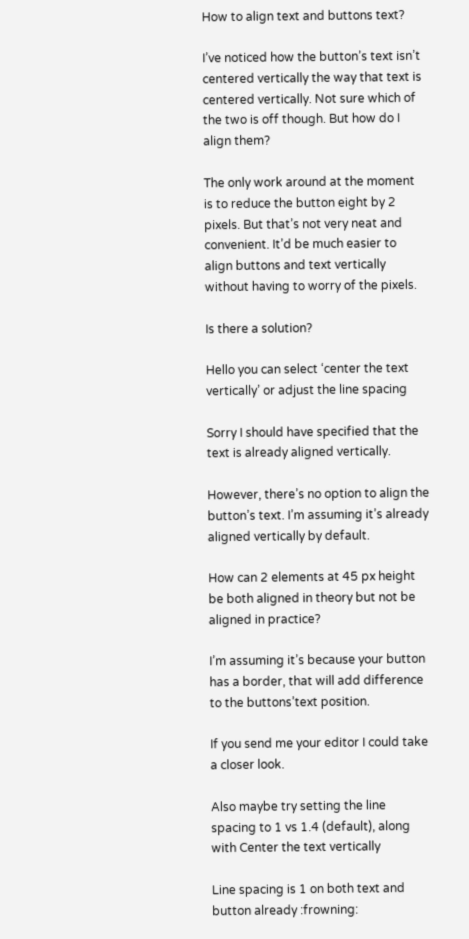How to align text and buttons text?

I’ve noticed how the button’s text isn’t centered vertically the way that text is centered vertically. Not sure which of the two is off though. But how do I align them?

The only work around at the moment is to reduce the button eight by 2 pixels. But that’s not very neat and convenient. It’d be much easier to align buttons and text vertically without having to worry of the pixels.

Is there a solution?

Hello you can select ‘center the text vertically’ or adjust the line spacing

Sorry I should have specified that the text is already aligned vertically.

However, there’s no option to align the button’s text. I’m assuming it’s already aligned vertically by default.

How can 2 elements at 45 px height be both aligned in theory but not be aligned in practice?

I’m assuming it’s because your button has a border, that will add difference to the buttons’text position.

If you send me your editor I could take a closer look.

Also maybe try setting the line spacing to 1 vs 1.4 (default), along with Center the text vertically

Line spacing is 1 on both text and button already :frowning: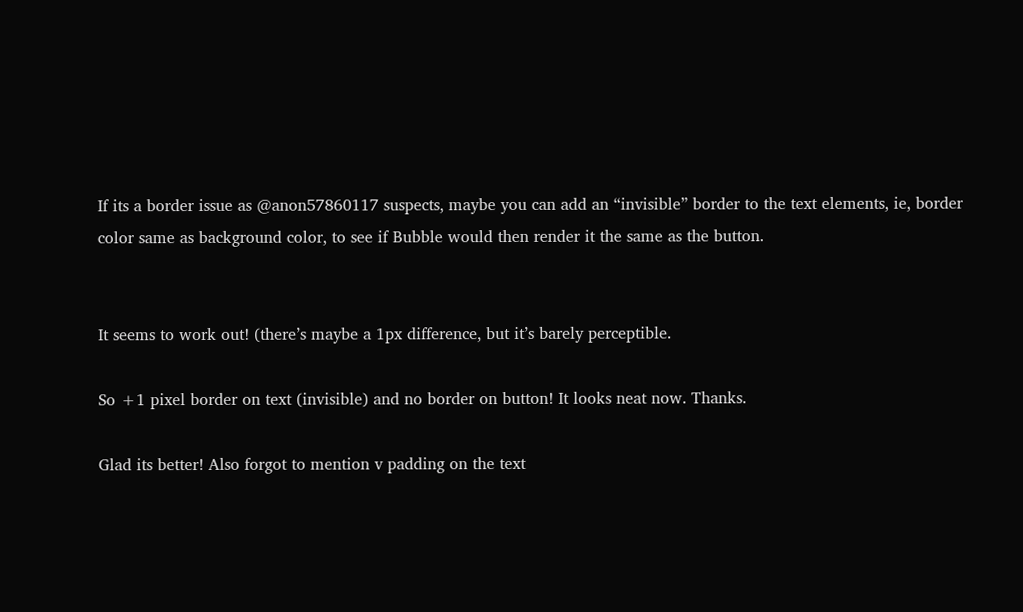If its a border issue as @anon57860117 suspects, maybe you can add an “invisible” border to the text elements, ie, border color same as background color, to see if Bubble would then render it the same as the button.


It seems to work out! (there’s maybe a 1px difference, but it’s barely perceptible.

So +1 pixel border on text (invisible) and no border on button! It looks neat now. Thanks.

Glad its better! Also forgot to mention v padding on the text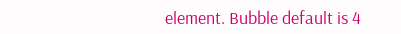element. Bubble default is 4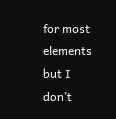for most elements but I don’t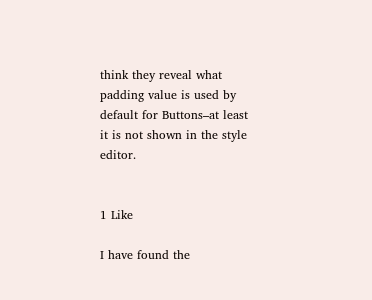think they reveal what padding value is used by default for Buttons–at least it is not shown in the style editor.


1 Like

I have found the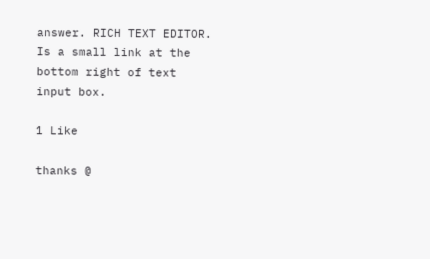answer. RICH TEXT EDITOR. Is a small link at the bottom right of text input box.

1 Like

thanks @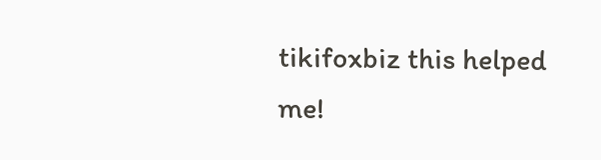tikifoxbiz this helped me!